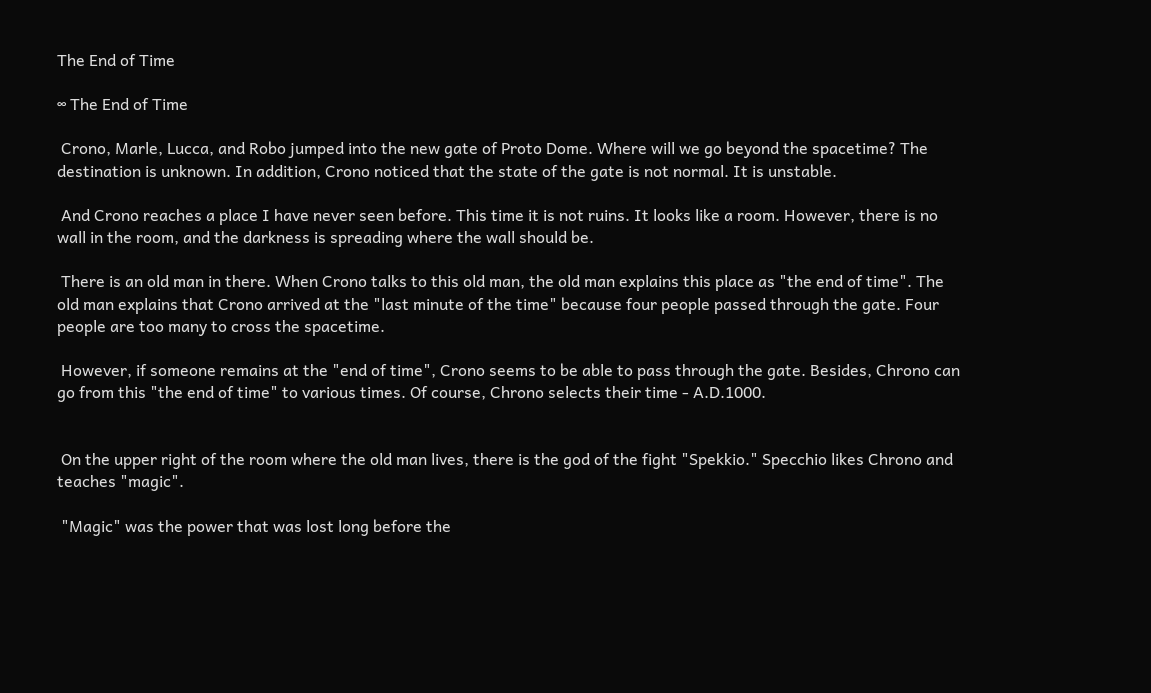The End of Time

∞ The End of Time

 Crono, Marle, Lucca, and Robo jumped into the new gate of Proto Dome. Where will we go beyond the spacetime? The destination is unknown. In addition, Crono noticed that the state of the gate is not normal. It is unstable.

 And Crono reaches a place I have never seen before. This time it is not ruins. It looks like a room. However, there is no wall in the room, and the darkness is spreading where the wall should be.

 There is an old man in there. When Crono talks to this old man, the old man explains this place as "the end of time". The old man explains that Crono arrived at the "last minute of the time" because four people passed through the gate. Four people are too many to cross the spacetime.

 However, if someone remains at the "end of time", Crono seems to be able to pass through the gate. Besides, Chrono can go from this "the end of time" to various times. Of course, Chrono selects their time - A.D.1000.


 On the upper right of the room where the old man lives, there is the god of the fight "Spekkio." Specchio likes Chrono and teaches "magic".

 "Magic" was the power that was lost long before the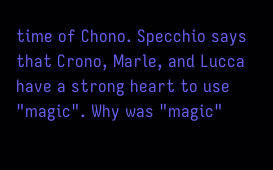time of Chono. Specchio says that Crono, Marle, and Lucca have a strong heart to use "magic". Why was "magic"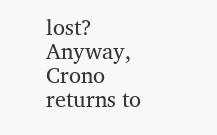lost? Anyway, Crono returns to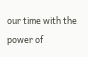our time with the power of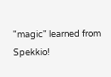"magic" learned from Spekkio!